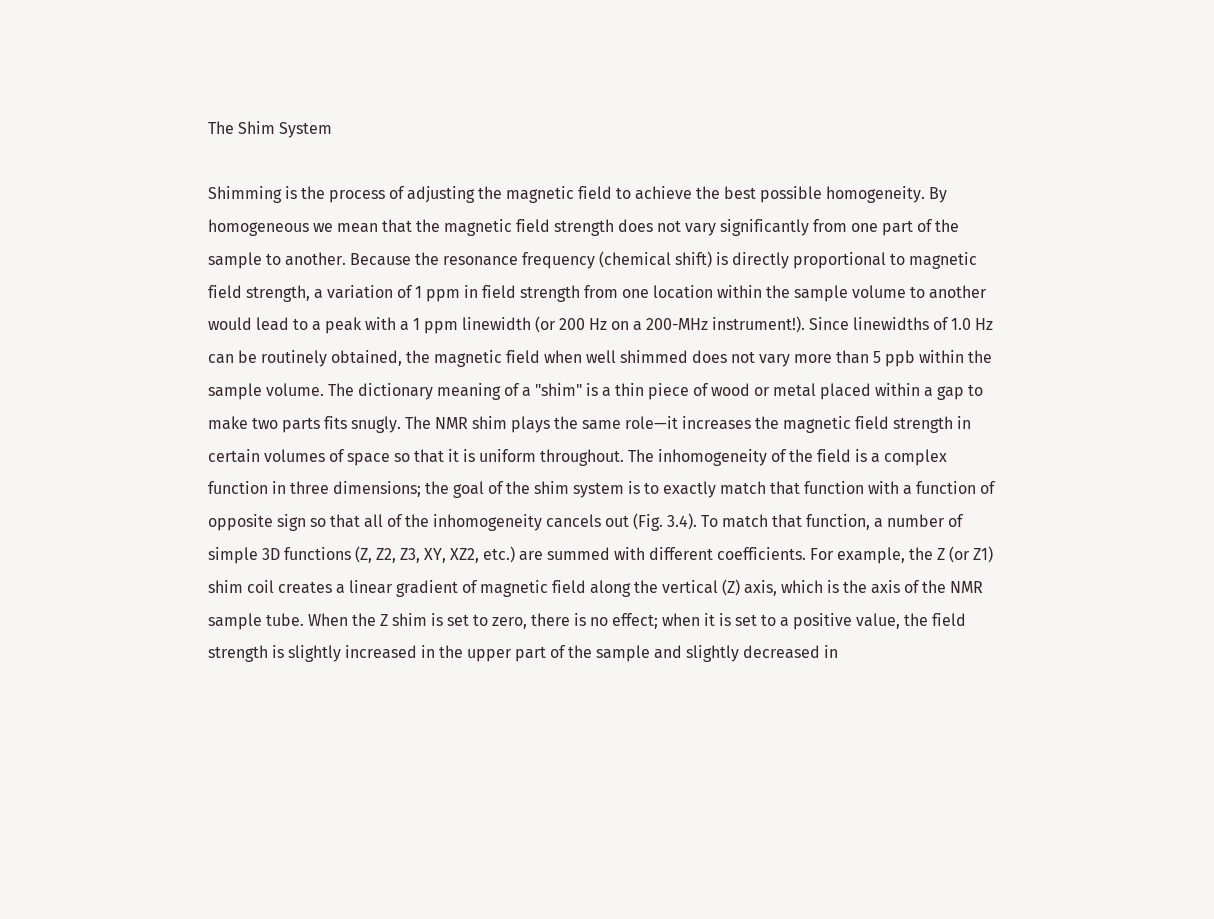The Shim System

Shimming is the process of adjusting the magnetic field to achieve the best possible homogeneity. By homogeneous we mean that the magnetic field strength does not vary significantly from one part of the sample to another. Because the resonance frequency (chemical shift) is directly proportional to magnetic field strength, a variation of 1 ppm in field strength from one location within the sample volume to another would lead to a peak with a 1 ppm linewidth (or 200 Hz on a 200-MHz instrument!). Since linewidths of 1.0 Hz can be routinely obtained, the magnetic field when well shimmed does not vary more than 5 ppb within the sample volume. The dictionary meaning of a "shim" is a thin piece of wood or metal placed within a gap to make two parts fits snugly. The NMR shim plays the same role—it increases the magnetic field strength in certain volumes of space so that it is uniform throughout. The inhomogeneity of the field is a complex function in three dimensions; the goal of the shim system is to exactly match that function with a function of opposite sign so that all of the inhomogeneity cancels out (Fig. 3.4). To match that function, a number of simple 3D functions (Z, Z2, Z3, XY, XZ2, etc.) are summed with different coefficients. For example, the Z (or Z1) shim coil creates a linear gradient of magnetic field along the vertical (Z) axis, which is the axis of the NMR sample tube. When the Z shim is set to zero, there is no effect; when it is set to a positive value, the field strength is slightly increased in the upper part of the sample and slightly decreased in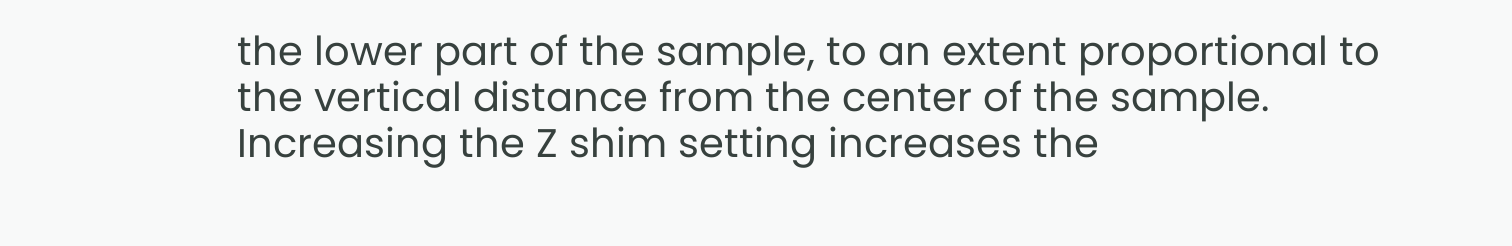the lower part of the sample, to an extent proportional to the vertical distance from the center of the sample. Increasing the Z shim setting increases the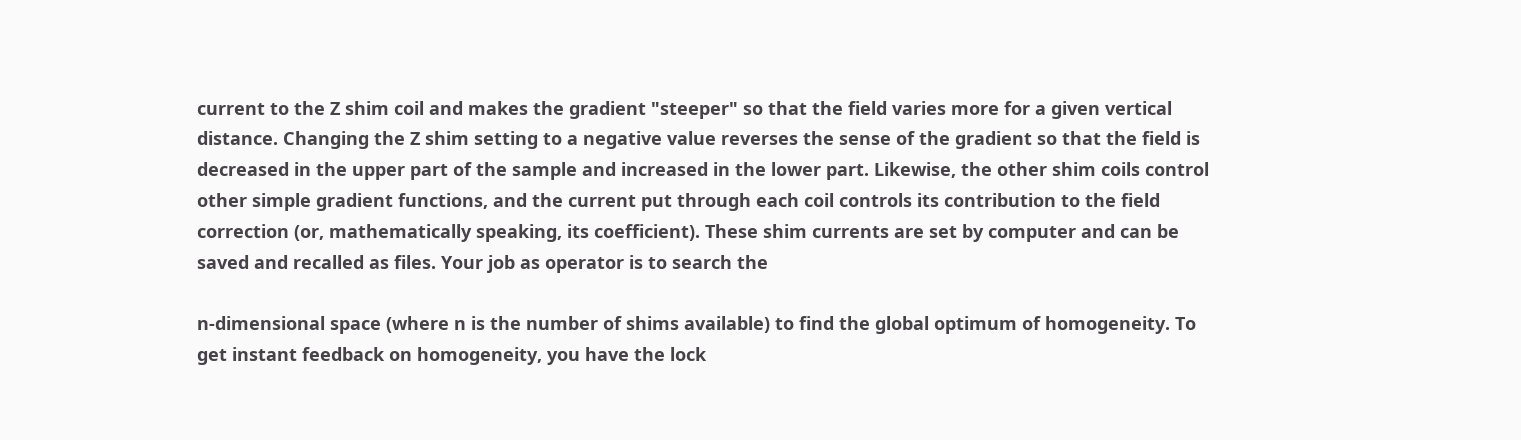current to the Z shim coil and makes the gradient "steeper" so that the field varies more for a given vertical distance. Changing the Z shim setting to a negative value reverses the sense of the gradient so that the field is decreased in the upper part of the sample and increased in the lower part. Likewise, the other shim coils control other simple gradient functions, and the current put through each coil controls its contribution to the field correction (or, mathematically speaking, its coefficient). These shim currents are set by computer and can be saved and recalled as files. Your job as operator is to search the

n-dimensional space (where n is the number of shims available) to find the global optimum of homogeneity. To get instant feedback on homogeneity, you have the lock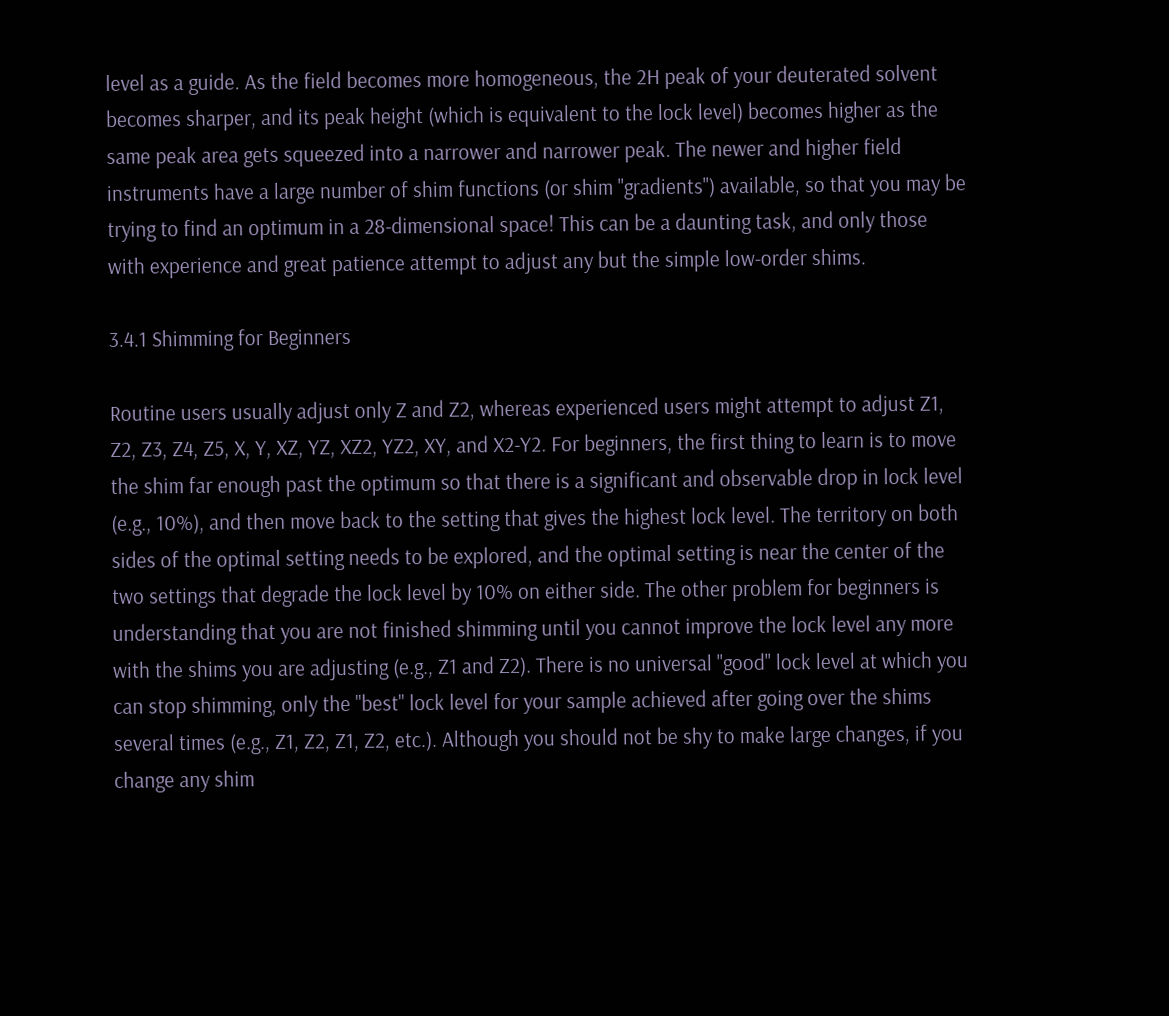level as a guide. As the field becomes more homogeneous, the 2H peak of your deuterated solvent becomes sharper, and its peak height (which is equivalent to the lock level) becomes higher as the same peak area gets squeezed into a narrower and narrower peak. The newer and higher field instruments have a large number of shim functions (or shim "gradients") available, so that you may be trying to find an optimum in a 28-dimensional space! This can be a daunting task, and only those with experience and great patience attempt to adjust any but the simple low-order shims.

3.4.1 Shimming for Beginners

Routine users usually adjust only Z and Z2, whereas experienced users might attempt to adjust Z1, Z2, Z3, Z4, Z5, X, Y, XZ, YZ, XZ2, YZ2, XY, and X2-Y2. For beginners, the first thing to learn is to move the shim far enough past the optimum so that there is a significant and observable drop in lock level (e.g., 10%), and then move back to the setting that gives the highest lock level. The territory on both sides of the optimal setting needs to be explored, and the optimal setting is near the center of the two settings that degrade the lock level by 10% on either side. The other problem for beginners is understanding that you are not finished shimming until you cannot improve the lock level any more with the shims you are adjusting (e.g., Z1 and Z2). There is no universal "good" lock level at which you can stop shimming, only the "best" lock level for your sample achieved after going over the shims several times (e.g., Z1, Z2, Z1, Z2, etc.). Although you should not be shy to make large changes, if you change any shim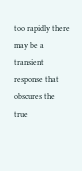too rapidly there may be a transient response that obscures the true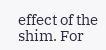effect of the shim. For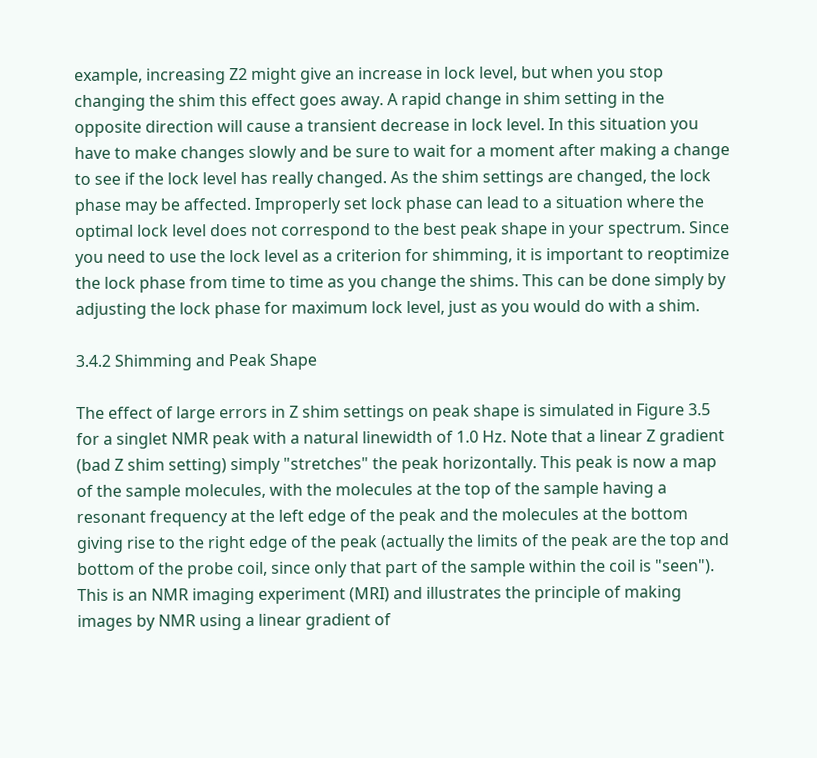example, increasing Z2 might give an increase in lock level, but when you stop changing the shim this effect goes away. A rapid change in shim setting in the opposite direction will cause a transient decrease in lock level. In this situation you have to make changes slowly and be sure to wait for a moment after making a change to see if the lock level has really changed. As the shim settings are changed, the lock phase may be affected. Improperly set lock phase can lead to a situation where the optimal lock level does not correspond to the best peak shape in your spectrum. Since you need to use the lock level as a criterion for shimming, it is important to reoptimize the lock phase from time to time as you change the shims. This can be done simply by adjusting the lock phase for maximum lock level, just as you would do with a shim.

3.4.2 Shimming and Peak Shape

The effect of large errors in Z shim settings on peak shape is simulated in Figure 3.5 for a singlet NMR peak with a natural linewidth of 1.0 Hz. Note that a linear Z gradient (bad Z shim setting) simply "stretches" the peak horizontally. This peak is now a map of the sample molecules, with the molecules at the top of the sample having a resonant frequency at the left edge of the peak and the molecules at the bottom giving rise to the right edge of the peak (actually the limits of the peak are the top and bottom of the probe coil, since only that part of the sample within the coil is "seen"). This is an NMR imaging experiment (MRI) and illustrates the principle of making images by NMR using a linear gradient of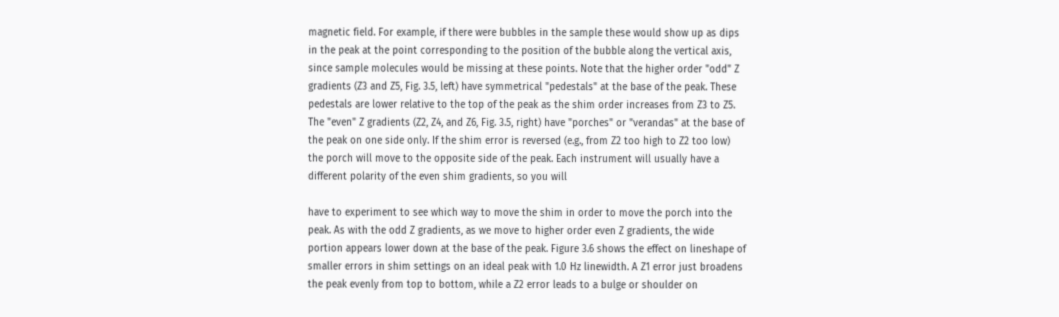magnetic field. For example, if there were bubbles in the sample these would show up as dips in the peak at the point corresponding to the position of the bubble along the vertical axis, since sample molecules would be missing at these points. Note that the higher order "odd" Z gradients (Z3 and Z5, Fig. 3.5, left) have symmetrical "pedestals" at the base of the peak. These pedestals are lower relative to the top of the peak as the shim order increases from Z3 to Z5. The "even" Z gradients (Z2, Z4, and Z6, Fig. 3.5, right) have "porches" or "verandas" at the base of the peak on one side only. If the shim error is reversed (e.g., from Z2 too high to Z2 too low) the porch will move to the opposite side of the peak. Each instrument will usually have a different polarity of the even shim gradients, so you will

have to experiment to see which way to move the shim in order to move the porch into the peak. As with the odd Z gradients, as we move to higher order even Z gradients, the wide portion appears lower down at the base of the peak. Figure 3.6 shows the effect on lineshape of smaller errors in shim settings on an ideal peak with 1.0 Hz linewidth. A Z1 error just broadens the peak evenly from top to bottom, while a Z2 error leads to a bulge or shoulder on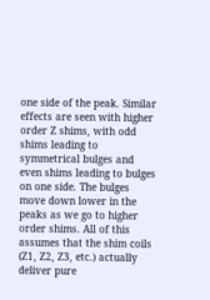one side of the peak. Similar effects are seen with higher order Z shims, with odd shims leading to symmetrical bulges and even shims leading to bulges on one side. The bulges move down lower in the peaks as we go to higher order shims. All of this assumes that the shim coils (Z1, Z2, Z3, etc.) actually deliver pure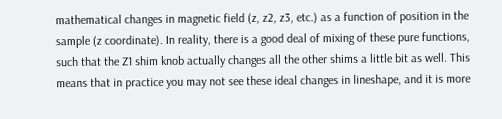mathematical changes in magnetic field (z, z2, z3, etc.) as a function of position in the sample (z coordinate). In reality, there is a good deal of mixing of these pure functions, such that the Z1 shim knob actually changes all the other shims a little bit as well. This means that in practice you may not see these ideal changes in lineshape, and it is more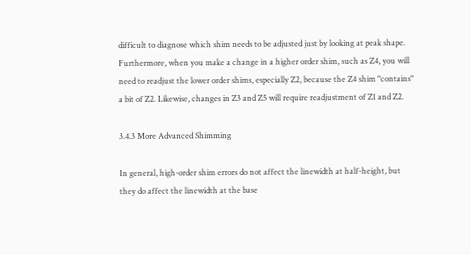difficult to diagnose which shim needs to be adjusted just by looking at peak shape. Furthermore, when you make a change in a higher order shim, such as Z4, you will need to readjust the lower order shims, especially Z2, because the Z4 shim "contains" a bit of Z2. Likewise, changes in Z3 and Z5 will require readjustment of Z1 and Z2.

3.4.3 More Advanced Shimming

In general, high-order shim errors do not affect the linewidth at half-height, but they do affect the linewidth at the base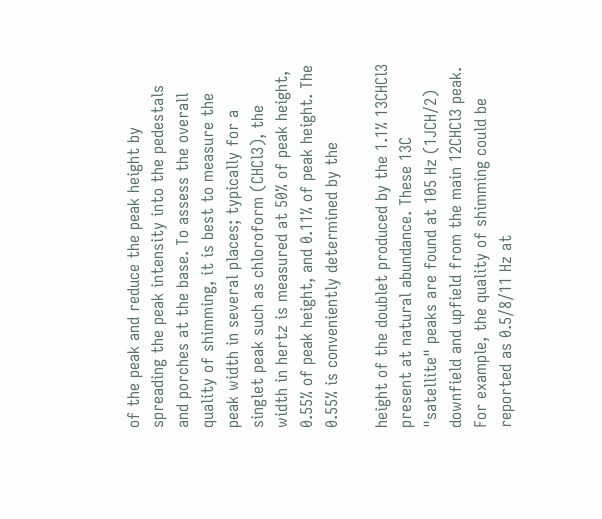of the peak and reduce the peak height by spreading the peak intensity into the pedestals and porches at the base. To assess the overall quality of shimming, it is best to measure the peak width in several places; typically for a singlet peak such as chloroform (CHCl3), the width in hertz is measured at 50% of peak height, 0.55% of peak height, and 0.11% of peak height. The 0.55% is conveniently determined by the

height of the doublet produced by the 1.1% 13CHCl3 present at natural abundance. These 13C "satellite" peaks are found at 105 Hz (1JCH/2) downfield and upfield from the main 12CHCl3 peak. For example, the quality of shimming could be reported as 0.5/8/11 Hz at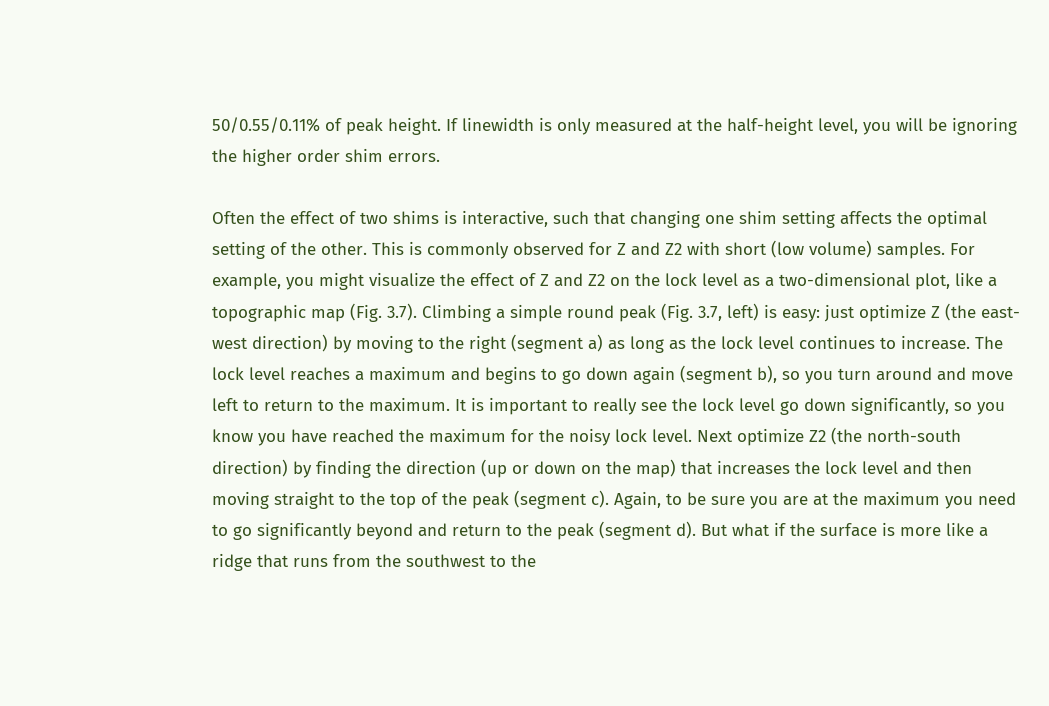50/0.55/0.11% of peak height. If linewidth is only measured at the half-height level, you will be ignoring the higher order shim errors.

Often the effect of two shims is interactive, such that changing one shim setting affects the optimal setting of the other. This is commonly observed for Z and Z2 with short (low volume) samples. For example, you might visualize the effect of Z and Z2 on the lock level as a two-dimensional plot, like a topographic map (Fig. 3.7). Climbing a simple round peak (Fig. 3.7, left) is easy: just optimize Z (the east-west direction) by moving to the right (segment a) as long as the lock level continues to increase. The lock level reaches a maximum and begins to go down again (segment b), so you turn around and move left to return to the maximum. It is important to really see the lock level go down significantly, so you know you have reached the maximum for the noisy lock level. Next optimize Z2 (the north-south direction) by finding the direction (up or down on the map) that increases the lock level and then moving straight to the top of the peak (segment c). Again, to be sure you are at the maximum you need to go significantly beyond and return to the peak (segment d). But what if the surface is more like a ridge that runs from the southwest to the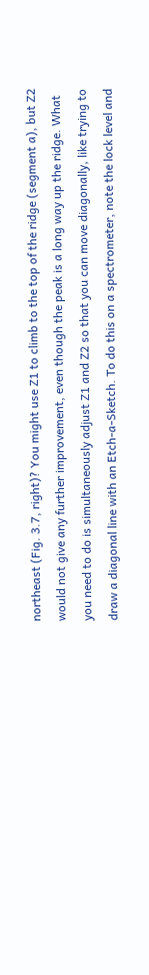northeast (Fig. 3.7, right)? You might use Z1 to climb to the top of the ridge (segment a), but Z2 would not give any further improvement, even though the peak is a long way up the ridge. What you need to do is simultaneously adjust Z1 and Z2 so that you can move diagonally, like trying to draw a diagonal line with an Etch-a-Sketch. To do this on a spectrometer, note the lock level and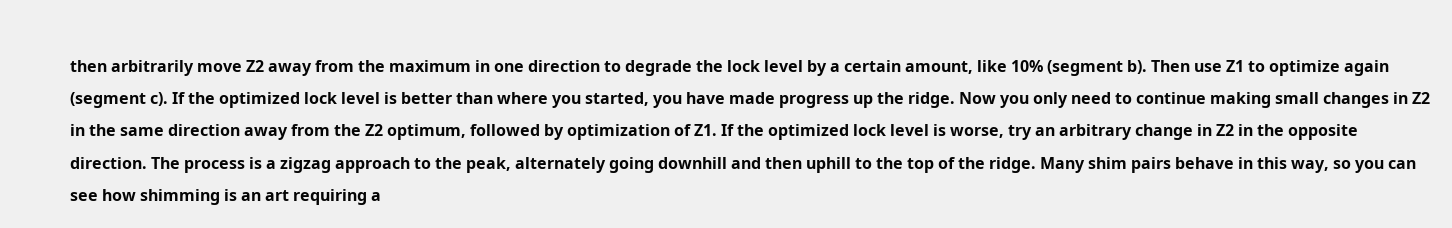then arbitrarily move Z2 away from the maximum in one direction to degrade the lock level by a certain amount, like 10% (segment b). Then use Z1 to optimize again (segment c). If the optimized lock level is better than where you started, you have made progress up the ridge. Now you only need to continue making small changes in Z2 in the same direction away from the Z2 optimum, followed by optimization of Z1. If the optimized lock level is worse, try an arbitrary change in Z2 in the opposite direction. The process is a zigzag approach to the peak, alternately going downhill and then uphill to the top of the ridge. Many shim pairs behave in this way, so you can see how shimming is an art requiring a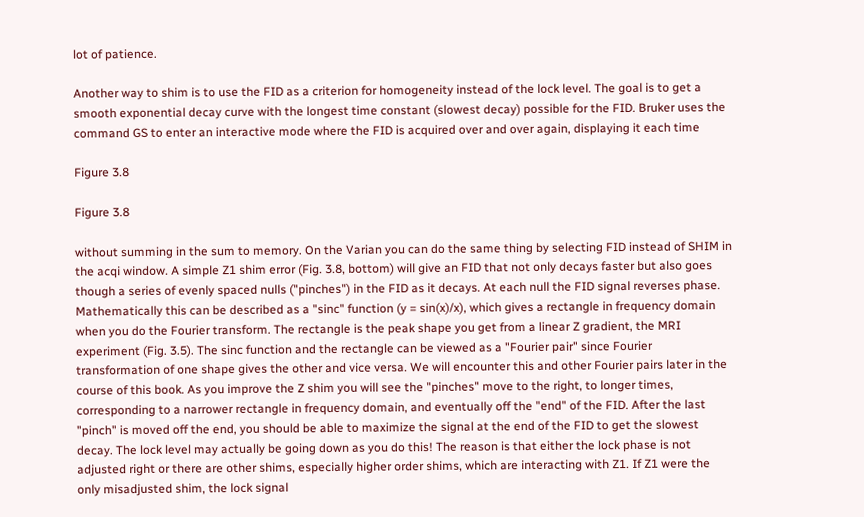lot of patience.

Another way to shim is to use the FID as a criterion for homogeneity instead of the lock level. The goal is to get a smooth exponential decay curve with the longest time constant (slowest decay) possible for the FID. Bruker uses the command GS to enter an interactive mode where the FID is acquired over and over again, displaying it each time

Figure 3.8

Figure 3.8

without summing in the sum to memory. On the Varian you can do the same thing by selecting FID instead of SHIM in the acqi window. A simple Z1 shim error (Fig. 3.8, bottom) will give an FID that not only decays faster but also goes though a series of evenly spaced nulls ("pinches") in the FID as it decays. At each null the FID signal reverses phase. Mathematically this can be described as a "sinc" function (y = sin(x)/x), which gives a rectangle in frequency domain when you do the Fourier transform. The rectangle is the peak shape you get from a linear Z gradient, the MRI experiment (Fig. 3.5). The sinc function and the rectangle can be viewed as a "Fourier pair" since Fourier transformation of one shape gives the other and vice versa. We will encounter this and other Fourier pairs later in the course of this book. As you improve the Z shim you will see the "pinches" move to the right, to longer times, corresponding to a narrower rectangle in frequency domain, and eventually off the "end" of the FID. After the last "pinch" is moved off the end, you should be able to maximize the signal at the end of the FID to get the slowest decay. The lock level may actually be going down as you do this! The reason is that either the lock phase is not adjusted right or there are other shims, especially higher order shims, which are interacting with Z1. If Z1 were the only misadjusted shim, the lock signal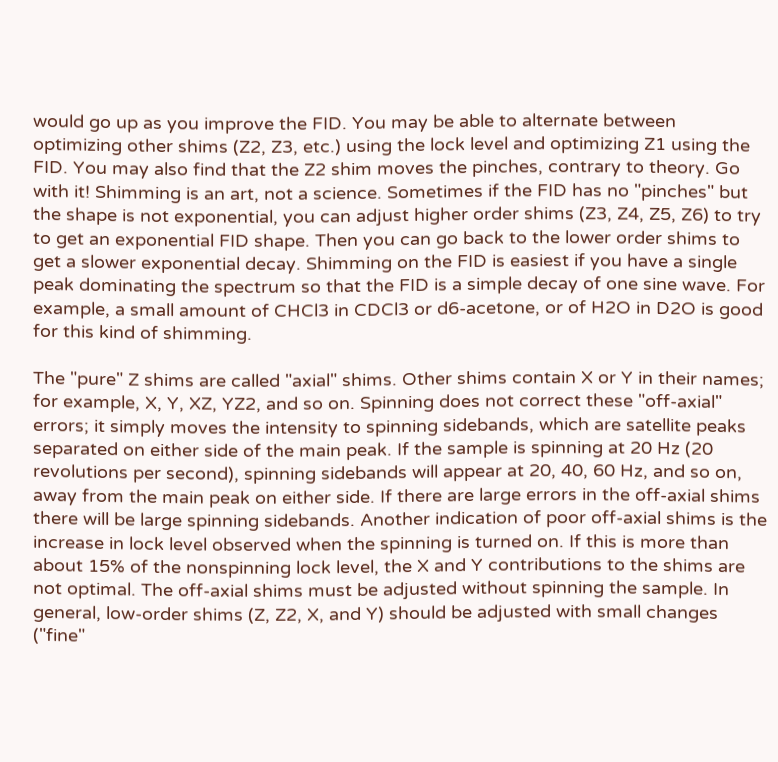would go up as you improve the FID. You may be able to alternate between optimizing other shims (Z2, Z3, etc.) using the lock level and optimizing Z1 using the FID. You may also find that the Z2 shim moves the pinches, contrary to theory. Go with it! Shimming is an art, not a science. Sometimes if the FID has no "pinches" but the shape is not exponential, you can adjust higher order shims (Z3, Z4, Z5, Z6) to try to get an exponential FID shape. Then you can go back to the lower order shims to get a slower exponential decay. Shimming on the FID is easiest if you have a single peak dominating the spectrum so that the FID is a simple decay of one sine wave. For example, a small amount of CHCl3 in CDCl3 or d6-acetone, or of H2O in D2O is good for this kind of shimming.

The "pure" Z shims are called "axial" shims. Other shims contain X or Y in their names; for example, X, Y, XZ, YZ2, and so on. Spinning does not correct these "off-axial" errors; it simply moves the intensity to spinning sidebands, which are satellite peaks separated on either side of the main peak. If the sample is spinning at 20 Hz (20 revolutions per second), spinning sidebands will appear at 20, 40, 60 Hz, and so on, away from the main peak on either side. If there are large errors in the off-axial shims there will be large spinning sidebands. Another indication of poor off-axial shims is the increase in lock level observed when the spinning is turned on. If this is more than about 15% of the nonspinning lock level, the X and Y contributions to the shims are not optimal. The off-axial shims must be adjusted without spinning the sample. In general, low-order shims (Z, Z2, X, and Y) should be adjusted with small changes ("fine"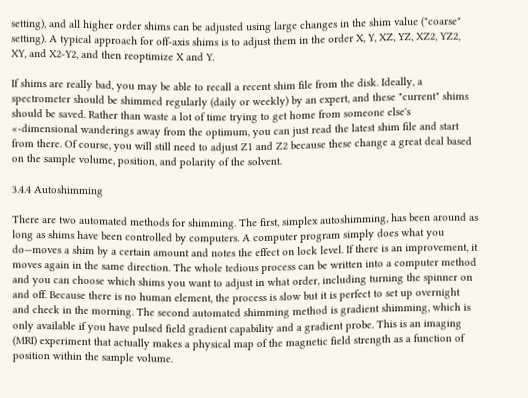setting), and all higher order shims can be adjusted using large changes in the shim value ("coarse" setting). A typical approach for off-axis shims is to adjust them in the order X, Y, XZ, YZ, XZ2, YZ2, XY, and X2-Y2, and then reoptimize X and Y.

If shims are really bad, you may be able to recall a recent shim file from the disk. Ideally, a spectrometer should be shimmed regularly (daily or weekly) by an expert, and these "current" shims should be saved. Rather than waste a lot of time trying to get home from someone else's «-dimensional wanderings away from the optimum, you can just read the latest shim file and start from there. Of course, you will still need to adjust Z1 and Z2 because these change a great deal based on the sample volume, position, and polarity of the solvent.

3.4.4 Autoshimming

There are two automated methods for shimming. The first, simplex autoshimming, has been around as long as shims have been controlled by computers. A computer program simply does what you do—moves a shim by a certain amount and notes the effect on lock level. If there is an improvement, it moves again in the same direction. The whole tedious process can be written into a computer method and you can choose which shims you want to adjust in what order, including turning the spinner on and off. Because there is no human element, the process is slow but it is perfect to set up overnight and check in the morning. The second automated shimming method is gradient shimming, which is only available if you have pulsed field gradient capability and a gradient probe. This is an imaging (MRI) experiment that actually makes a physical map of the magnetic field strength as a function of position within the sample volume.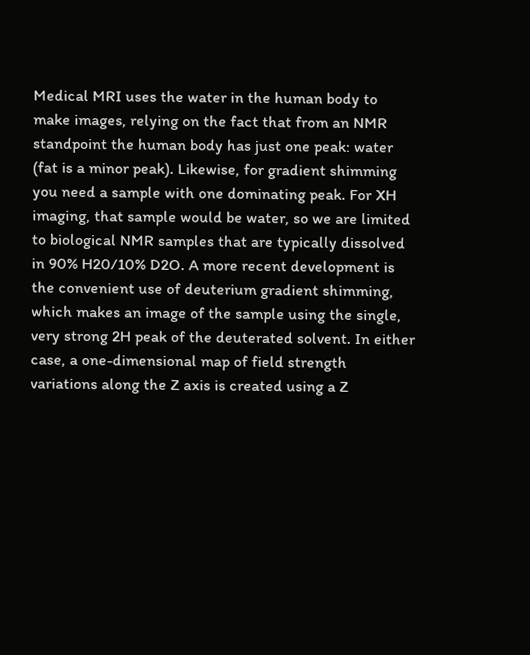Medical MRI uses the water in the human body to make images, relying on the fact that from an NMR standpoint the human body has just one peak: water (fat is a minor peak). Likewise, for gradient shimming you need a sample with one dominating peak. For XH imaging, that sample would be water, so we are limited to biological NMR samples that are typically dissolved in 90% H20/10% D2O. A more recent development is the convenient use of deuterium gradient shimming, which makes an image of the sample using the single, very strong 2H peak of the deuterated solvent. In either case, a one-dimensional map of field strength variations along the Z axis is created using a Z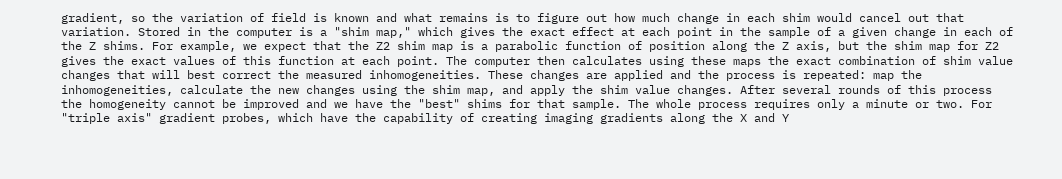gradient, so the variation of field is known and what remains is to figure out how much change in each shim would cancel out that variation. Stored in the computer is a "shim map," which gives the exact effect at each point in the sample of a given change in each of the Z shims. For example, we expect that the Z2 shim map is a parabolic function of position along the Z axis, but the shim map for Z2 gives the exact values of this function at each point. The computer then calculates using these maps the exact combination of shim value changes that will best correct the measured inhomogeneities. These changes are applied and the process is repeated: map the inhomogeneities, calculate the new changes using the shim map, and apply the shim value changes. After several rounds of this process the homogeneity cannot be improved and we have the "best" shims for that sample. The whole process requires only a minute or two. For "triple axis" gradient probes, which have the capability of creating imaging gradients along the X and Y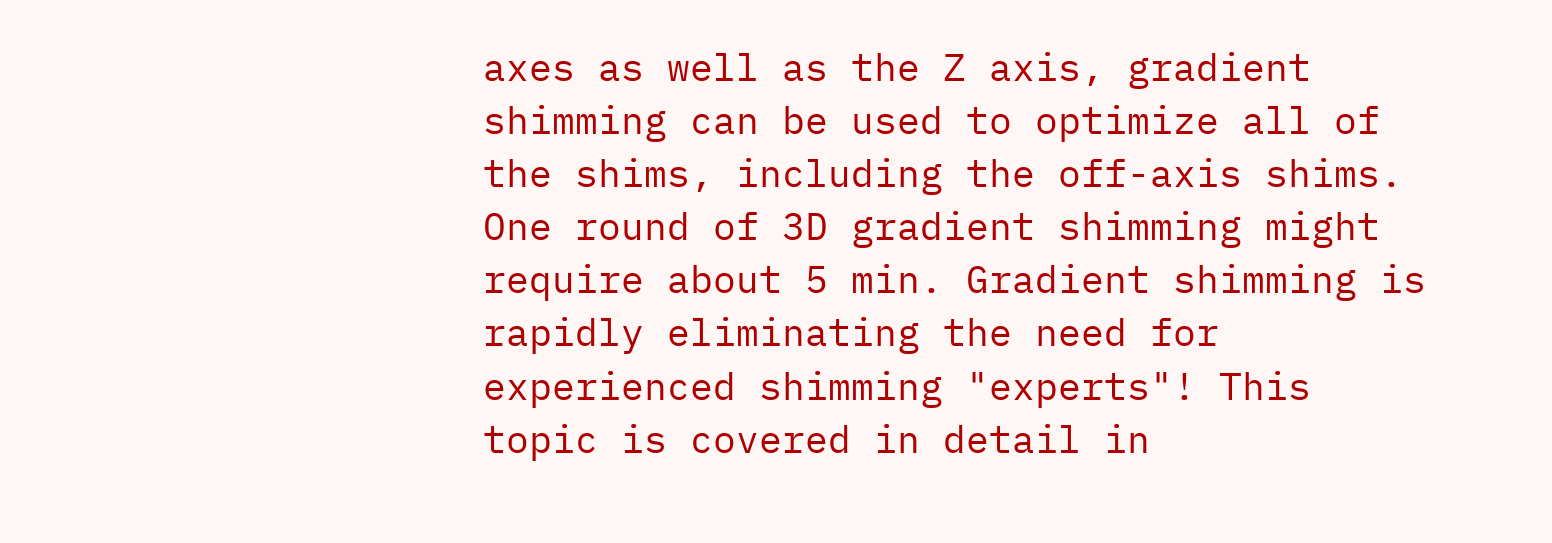axes as well as the Z axis, gradient shimming can be used to optimize all of the shims, including the off-axis shims. One round of 3D gradient shimming might require about 5 min. Gradient shimming is rapidly eliminating the need for experienced shimming "experts"! This topic is covered in detail in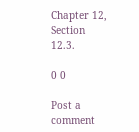Chapter 12, Section 12.3.

0 0

Post a comment